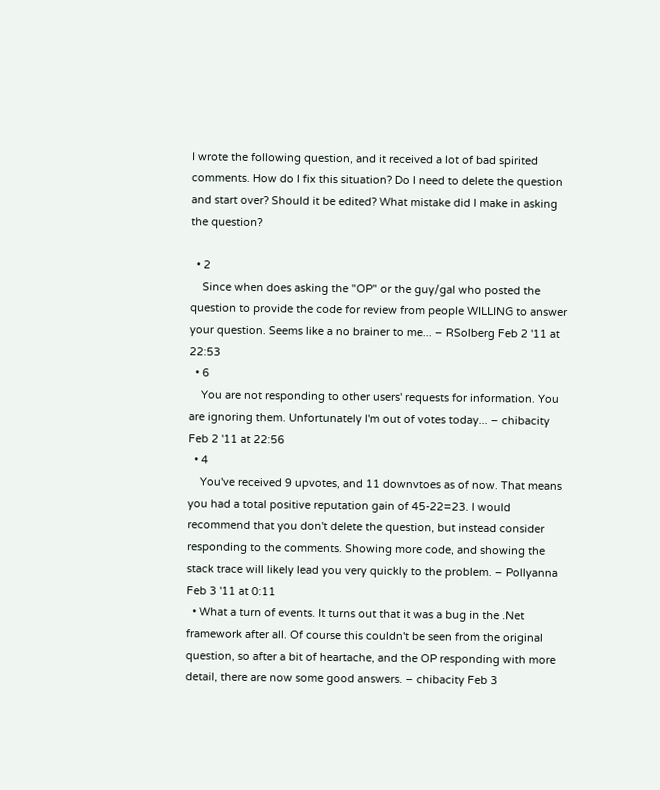I wrote the following question, and it received a lot of bad spirited comments. How do I fix this situation? Do I need to delete the question and start over? Should it be edited? What mistake did I make in asking the question?

  • 2
    Since when does asking the "OP" or the guy/gal who posted the question to provide the code for review from people WILLING to answer your question. Seems like a no brainer to me... – RSolberg Feb 2 '11 at 22:53
  • 6
    You are not responding to other users' requests for information. You are ignoring them. Unfortunately I'm out of votes today... – chibacity Feb 2 '11 at 22:56
  • 4
    You've received 9 upvotes, and 11 downvtoes as of now. That means you had a total positive reputation gain of 45-22=23. I would recommend that you don't delete the question, but instead consider responding to the comments. Showing more code, and showing the stack trace will likely lead you very quickly to the problem. – Pollyanna Feb 3 '11 at 0:11
  • What a turn of events. It turns out that it was a bug in the .Net framework after all. Of course this couldn't be seen from the original question, so after a bit of heartache, and the OP responding with more detail, there are now some good answers. – chibacity Feb 3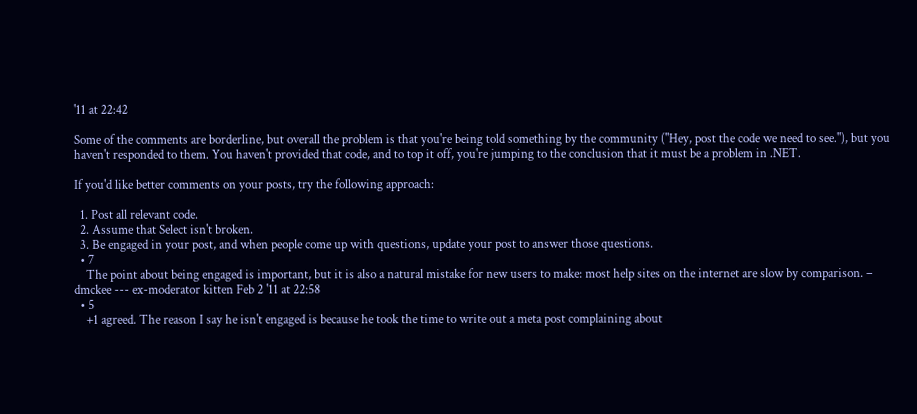'11 at 22:42

Some of the comments are borderline, but overall the problem is that you're being told something by the community ("Hey, post the code we need to see."), but you haven't responded to them. You haven't provided that code, and to top it off, you're jumping to the conclusion that it must be a problem in .NET.

If you'd like better comments on your posts, try the following approach:

  1. Post all relevant code.
  2. Assume that Select isn't broken.
  3. Be engaged in your post, and when people come up with questions, update your post to answer those questions.
  • 7
    The point about being engaged is important, but it is also a natural mistake for new users to make: most help sites on the internet are slow by comparison. – dmckee --- ex-moderator kitten Feb 2 '11 at 22:58
  • 5
    +1 agreed. The reason I say he isn't engaged is because he took the time to write out a meta post complaining about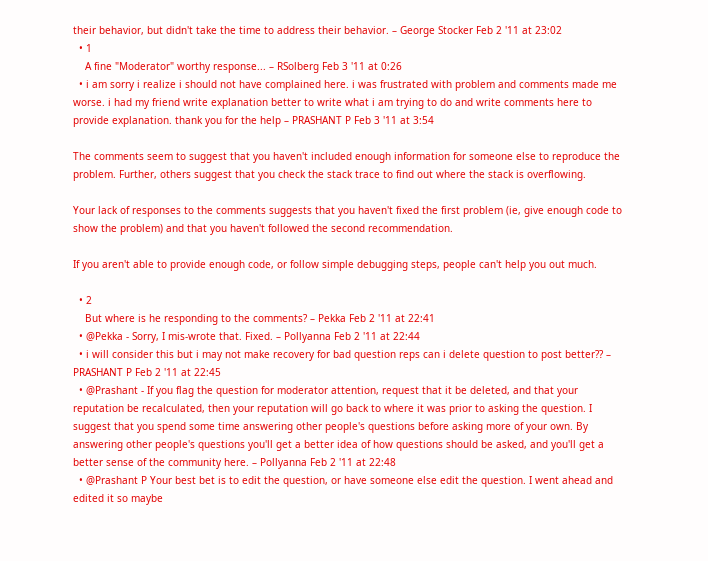their behavior, but didn't take the time to address their behavior. – George Stocker Feb 2 '11 at 23:02
  • 1
    A fine "Moderator" worthy response... – RSolberg Feb 3 '11 at 0:26
  • i am sorry i realize i should not have complained here. i was frustrated with problem and comments made me worse. i had my friend write explanation better to write what i am trying to do and write comments here to provide explanation. thank you for the help – PRASHANT P Feb 3 '11 at 3:54

The comments seem to suggest that you haven't included enough information for someone else to reproduce the problem. Further, others suggest that you check the stack trace to find out where the stack is overflowing.

Your lack of responses to the comments suggests that you haven't fixed the first problem (ie, give enough code to show the problem) and that you haven't followed the second recommendation.

If you aren't able to provide enough code, or follow simple debugging steps, people can't help you out much.

  • 2
    But where is he responding to the comments? – Pekka Feb 2 '11 at 22:41
  • @Pekka - Sorry, I mis-wrote that. Fixed. – Pollyanna Feb 2 '11 at 22:44
  • i will consider this but i may not make recovery for bad question reps can i delete question to post better?? – PRASHANT P Feb 2 '11 at 22:45
  • @Prashant - If you flag the question for moderator attention, request that it be deleted, and that your reputation be recalculated, then your reputation will go back to where it was prior to asking the question. I suggest that you spend some time answering other people's questions before asking more of your own. By answering other people's questions you'll get a better idea of how questions should be asked, and you'll get a better sense of the community here. – Pollyanna Feb 2 '11 at 22:48
  • @Prashant P Your best bet is to edit the question, or have someone else edit the question. I went ahead and edited it so maybe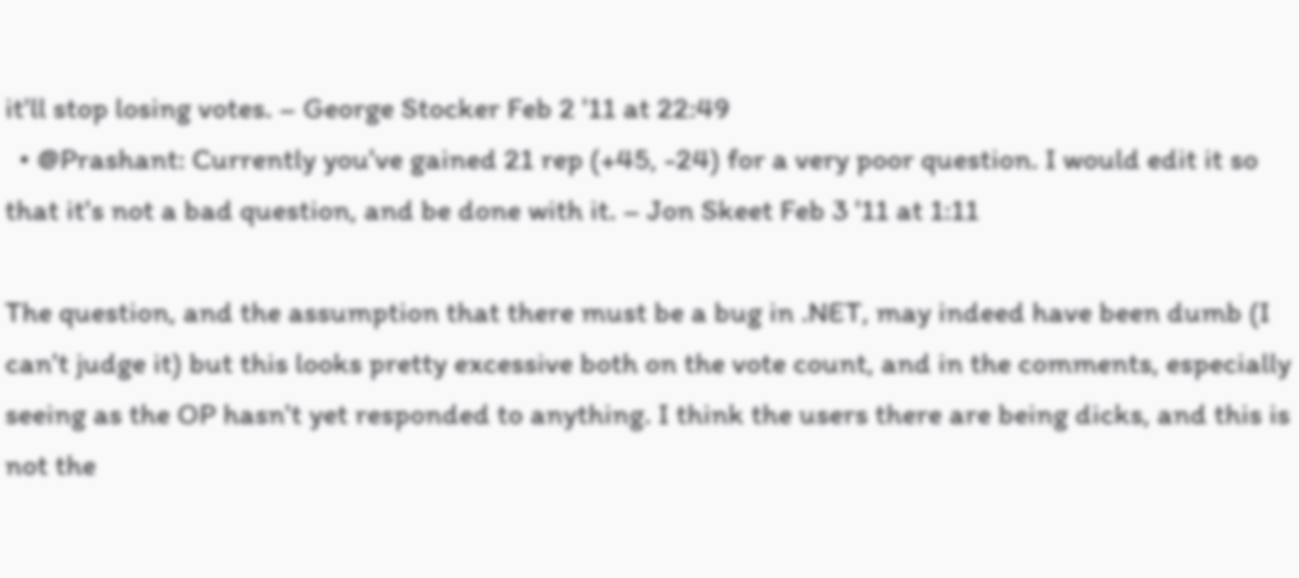it'll stop losing votes. – George Stocker Feb 2 '11 at 22:49
  • @Prashant: Currently you've gained 21 rep (+45, -24) for a very poor question. I would edit it so that it's not a bad question, and be done with it. – Jon Skeet Feb 3 '11 at 1:11

The question, and the assumption that there must be a bug in .NET, may indeed have been dumb (I can't judge it) but this looks pretty excessive both on the vote count, and in the comments, especially seeing as the OP hasn't yet responded to anything. I think the users there are being dicks, and this is not the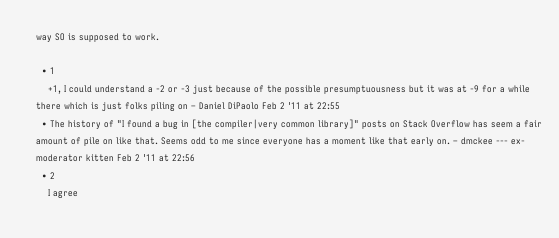way SO is supposed to work.

  • 1
    +1, I could understand a -2 or -3 just because of the possible presumptuousness but it was at -9 for a while there which is just folks piling on – Daniel DiPaolo Feb 2 '11 at 22:55
  • The history of "I found a bug in [the compiler|very common library]" posts on Stack Overflow has seem a fair amount of pile on like that. Seems odd to me since everyone has a moment like that early on. – dmckee --- ex-moderator kitten Feb 2 '11 at 22:56
  • 2
    I agree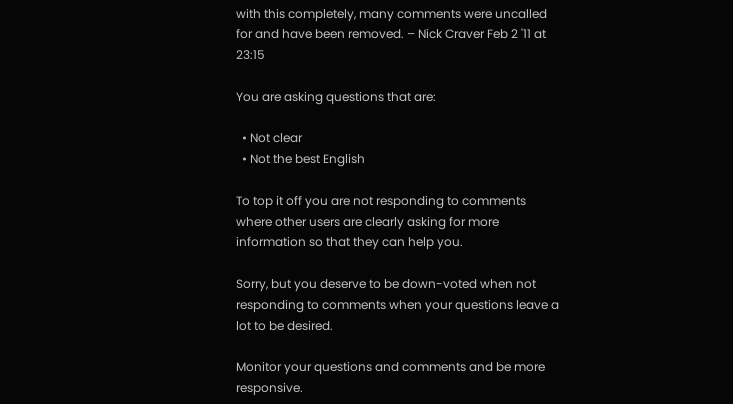with this completely, many comments were uncalled for and have been removed. – Nick Craver Feb 2 '11 at 23:15

You are asking questions that are:

  • Not clear
  • Not the best English

To top it off you are not responding to comments where other users are clearly asking for more information so that they can help you.

Sorry, but you deserve to be down-voted when not responding to comments when your questions leave a lot to be desired.

Monitor your questions and comments and be more responsive.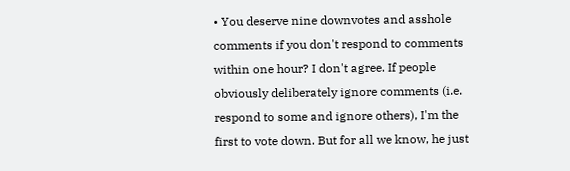• You deserve nine downvotes and asshole comments if you don't respond to comments within one hour? I don't agree. If people obviously deliberately ignore comments (i.e. respond to some and ignore others), I'm the first to vote down. But for all we know, he just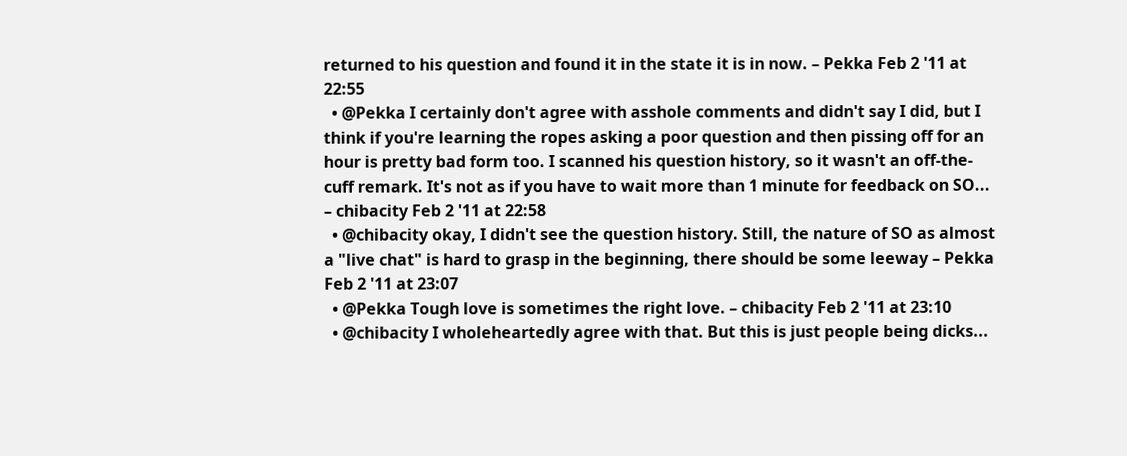returned to his question and found it in the state it is in now. – Pekka Feb 2 '11 at 22:55
  • @Pekka I certainly don't agree with asshole comments and didn't say I did, but I think if you're learning the ropes asking a poor question and then pissing off for an hour is pretty bad form too. I scanned his question history, so it wasn't an off-the-cuff remark. It's not as if you have to wait more than 1 minute for feedback on SO... – chibacity Feb 2 '11 at 22:58
  • @chibacity okay, I didn't see the question history. Still, the nature of SO as almost a "live chat" is hard to grasp in the beginning, there should be some leeway – Pekka Feb 2 '11 at 23:07
  • @Pekka Tough love is sometimes the right love. – chibacity Feb 2 '11 at 23:10
  • @chibacity I wholeheartedly agree with that. But this is just people being dicks...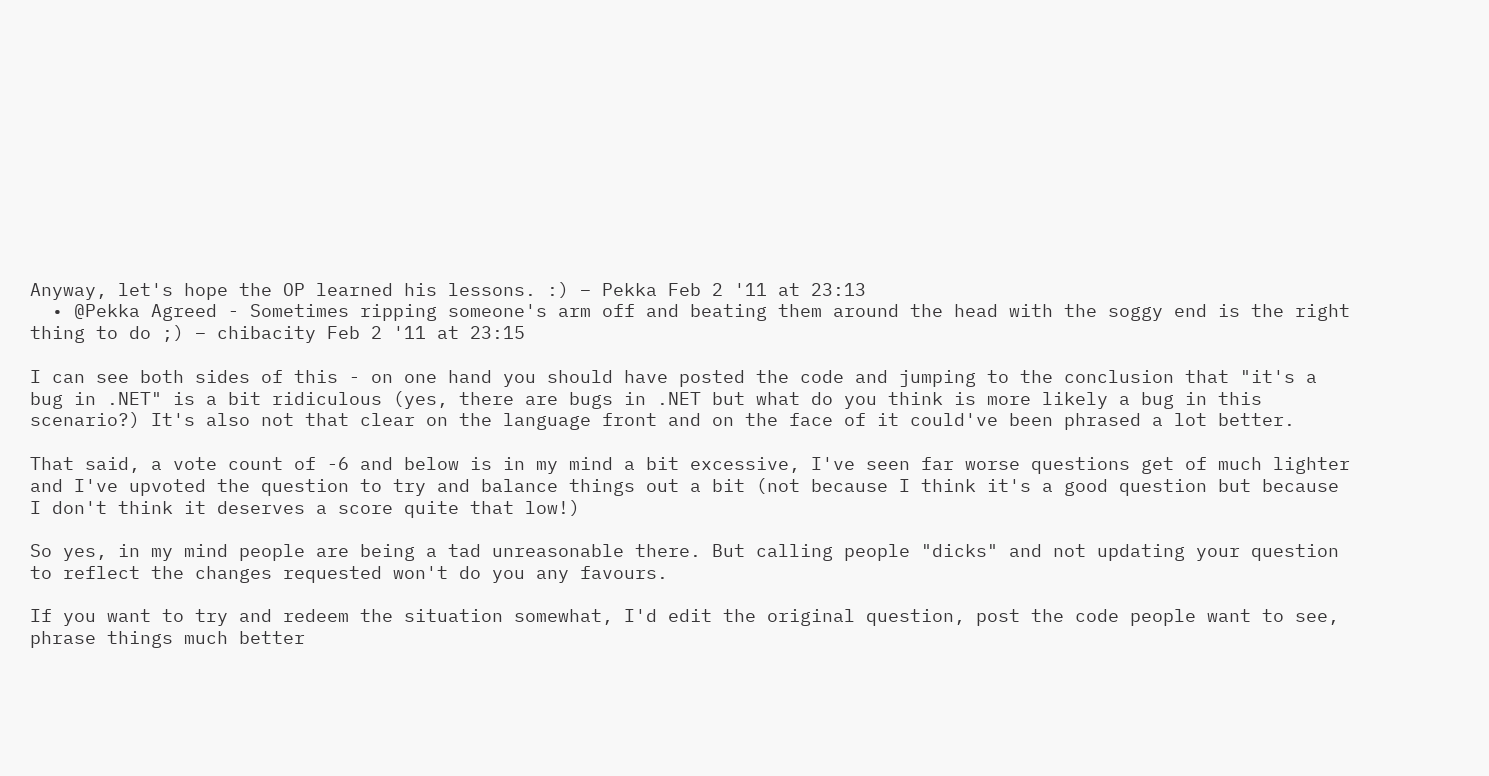Anyway, let's hope the OP learned his lessons. :) – Pekka Feb 2 '11 at 23:13
  • @Pekka Agreed - Sometimes ripping someone's arm off and beating them around the head with the soggy end is the right thing to do ;) – chibacity Feb 2 '11 at 23:15

I can see both sides of this - on one hand you should have posted the code and jumping to the conclusion that "it's a bug in .NET" is a bit ridiculous (yes, there are bugs in .NET but what do you think is more likely a bug in this scenario?) It's also not that clear on the language front and on the face of it could've been phrased a lot better.

That said, a vote count of -6 and below is in my mind a bit excessive, I've seen far worse questions get of much lighter and I've upvoted the question to try and balance things out a bit (not because I think it's a good question but because I don't think it deserves a score quite that low!)

So yes, in my mind people are being a tad unreasonable there. But calling people "dicks" and not updating your question to reflect the changes requested won't do you any favours.

If you want to try and redeem the situation somewhat, I'd edit the original question, post the code people want to see, phrase things much better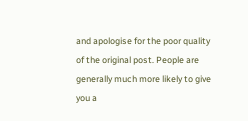and apologise for the poor quality of the original post. People are generally much more likely to give you a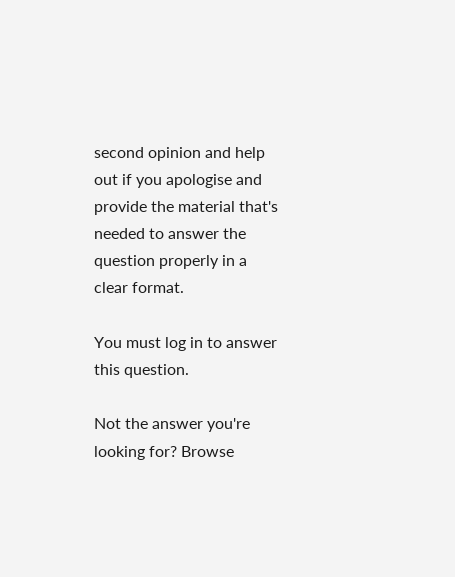second opinion and help out if you apologise and provide the material that's needed to answer the question properly in a clear format.

You must log in to answer this question.

Not the answer you're looking for? Browse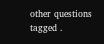other questions tagged .